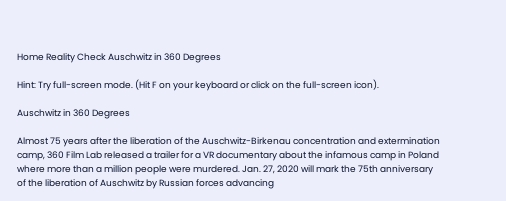Home Reality Check Auschwitz in 360 Degrees

Hint: Try full-screen mode. (Hit F on your keyboard or click on the full-screen icon).

Auschwitz in 360 Degrees

Almost 75 years after the liberation of the Auschwitz-Birkenau concentration and extermination camp, 360 Film Lab released a trailer for a VR documentary about the infamous camp in Poland where more than a million people were murdered. Jan. 27, 2020 will mark the 75th anniversary of the liberation of Auschwitz by Russian forces advancing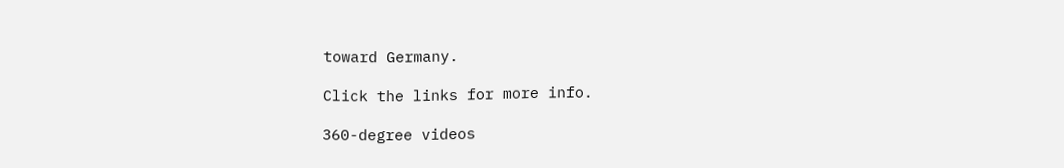toward Germany.

Click the links for more info.

360-degree videos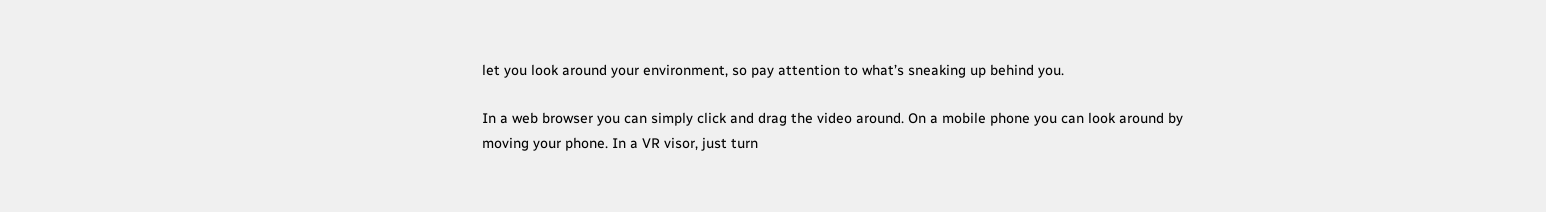let you look around your environment, so pay attention to what’s sneaking up behind you.

In a web browser you can simply click and drag the video around. On a mobile phone you can look around by moving your phone. In a VR visor, just turn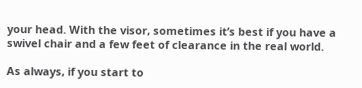your head. With the visor, sometimes it’s best if you have a swivel chair and a few feet of clearance in the real world.

As always, if you start to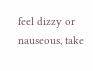feel dizzy or nauseous, take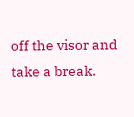off the visor and take a break.